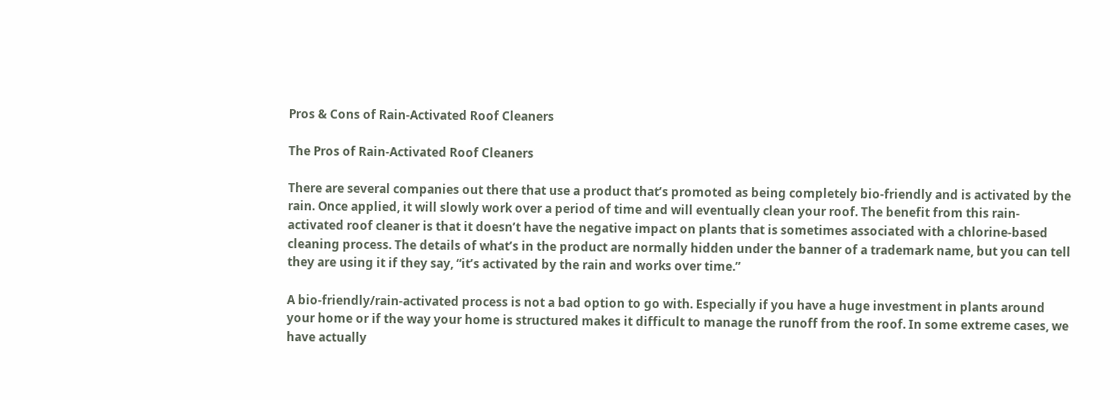Pros & Cons of Rain-Activated Roof Cleaners

The Pros of Rain-Activated Roof Cleaners

There are several companies out there that use a product that’s promoted as being completely bio-friendly and is activated by the rain. Once applied, it will slowly work over a period of time and will eventually clean your roof. The benefit from this rain-activated roof cleaner is that it doesn’t have the negative impact on plants that is sometimes associated with a chlorine-based cleaning process. The details of what’s in the product are normally hidden under the banner of a trademark name, but you can tell they are using it if they say, “it’s activated by the rain and works over time.”

A bio-friendly/rain-activated process is not a bad option to go with. Especially if you have a huge investment in plants around your home or if the way your home is structured makes it difficult to manage the runoff from the roof. In some extreme cases, we have actually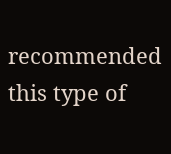recommended this type of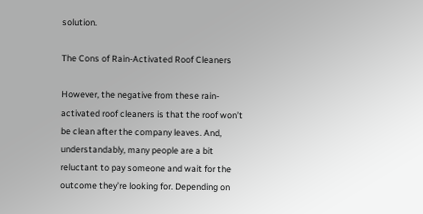solution.

The Cons of Rain-Activated Roof Cleaners

However, the negative from these rain-activated roof cleaners is that the roof won’t be clean after the company leaves. And, understandably, many people are a bit reluctant to pay someone and wait for the outcome they’re looking for. Depending on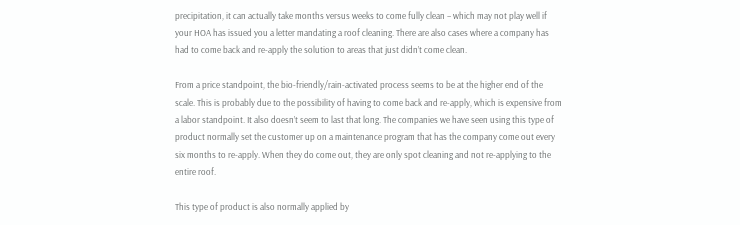precipitation, it can actually take months versus weeks to come fully clean – which may not play well if your HOA has issued you a letter mandating a roof cleaning. There are also cases where a company has had to come back and re-apply the solution to areas that just didn’t come clean.

From a price standpoint, the bio-friendly/rain-activated process seems to be at the higher end of the scale. This is probably due to the possibility of having to come back and re-apply, which is expensive from a labor standpoint. It also doesn’t seem to last that long. The companies we have seen using this type of product normally set the customer up on a maintenance program that has the company come out every six months to re-apply. When they do come out, they are only spot cleaning and not re-applying to the entire roof.

This type of product is also normally applied by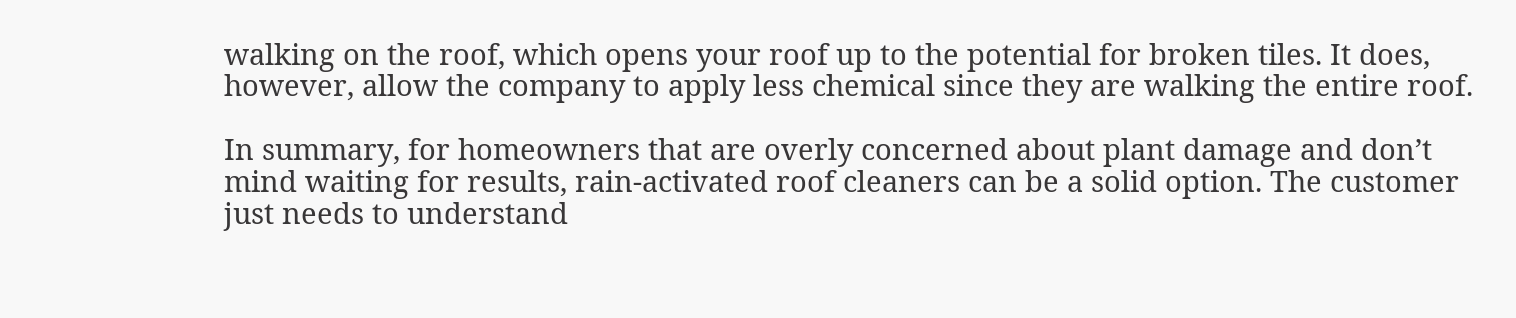walking on the roof, which opens your roof up to the potential for broken tiles. It does, however, allow the company to apply less chemical since they are walking the entire roof.

In summary, for homeowners that are overly concerned about plant damage and don’t mind waiting for results, rain-activated roof cleaners can be a solid option. The customer just needs to understand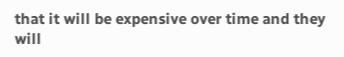that it will be expensive over time and they will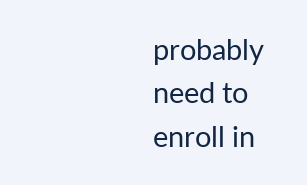probably need to enroll in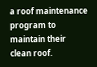a roof maintenance program to maintain their clean roof.